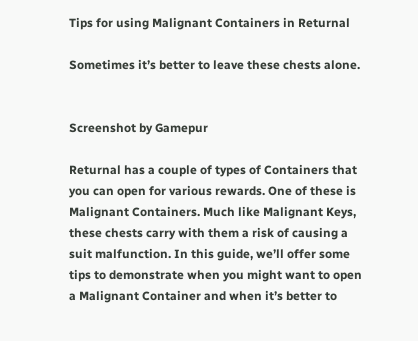Tips for using Malignant Containers in Returnal

Sometimes it’s better to leave these chests alone.


Screenshot by Gamepur

Returnal has a couple of types of Containers that you can open for various rewards. One of these is Malignant Containers. Much like Malignant Keys, these chests carry with them a risk of causing a suit malfunction. In this guide, we’ll offer some tips to demonstrate when you might want to open a Malignant Container and when it’s better to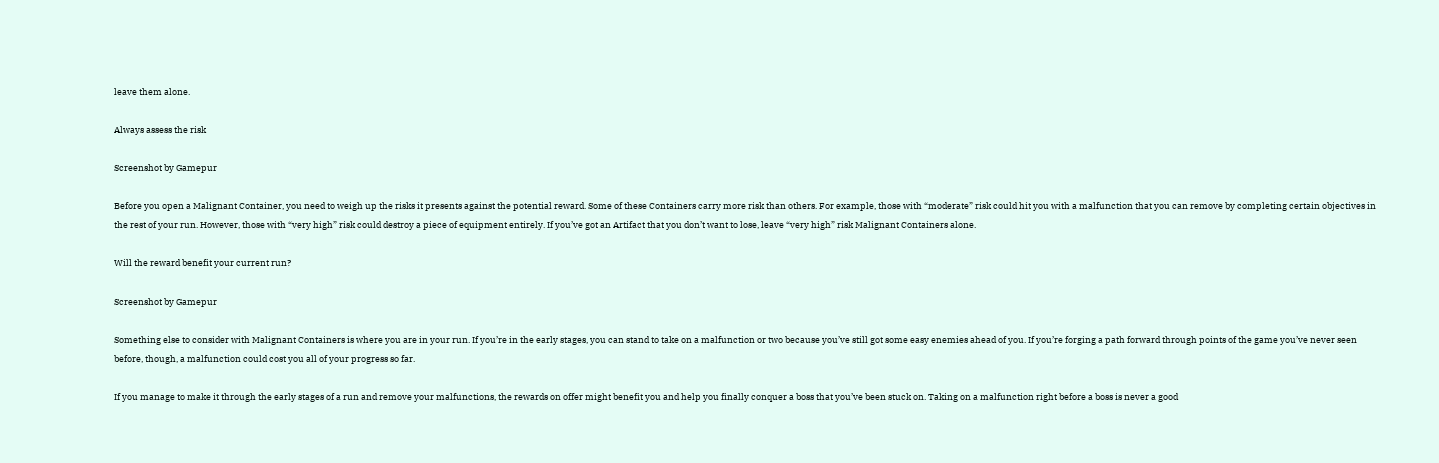leave them alone.

Always assess the risk

Screenshot by Gamepur

Before you open a Malignant Container, you need to weigh up the risks it presents against the potential reward. Some of these Containers carry more risk than others. For example, those with “moderate” risk could hit you with a malfunction that you can remove by completing certain objectives in the rest of your run. However, those with “very high” risk could destroy a piece of equipment entirely. If you’ve got an Artifact that you don’t want to lose, leave “very high” risk Malignant Containers alone.

Will the reward benefit your current run?

Screenshot by Gamepur

Something else to consider with Malignant Containers is where you are in your run. If you’re in the early stages, you can stand to take on a malfunction or two because you’ve still got some easy enemies ahead of you. If you’re forging a path forward through points of the game you’ve never seen before, though, a malfunction could cost you all of your progress so far.

If you manage to make it through the early stages of a run and remove your malfunctions, the rewards on offer might benefit you and help you finally conquer a boss that you’ve been stuck on. Taking on a malfunction right before a boss is never a good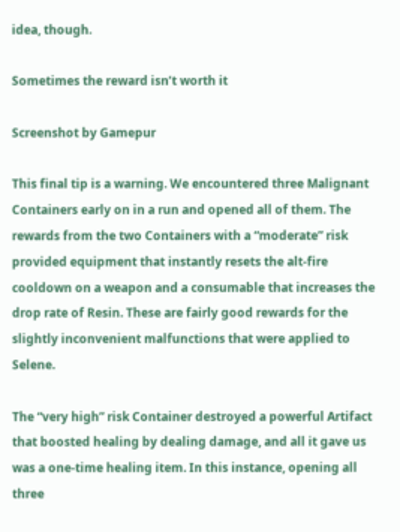idea, though.

Sometimes the reward isn’t worth it

Screenshot by Gamepur

This final tip is a warning. We encountered three Malignant Containers early on in a run and opened all of them. The rewards from the two Containers with a “moderate” risk provided equipment that instantly resets the alt-fire cooldown on a weapon and a consumable that increases the drop rate of Resin. These are fairly good rewards for the slightly inconvenient malfunctions that were applied to Selene.

The “very high” risk Container destroyed a powerful Artifact that boosted healing by dealing damage, and all it gave us was a one-time healing item. In this instance, opening all three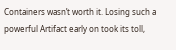Containers wasn’t worth it. Losing such a powerful Artifact early on took its toll,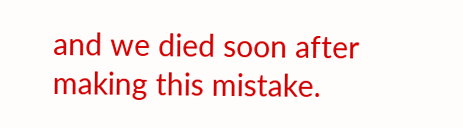and we died soon after making this mistake.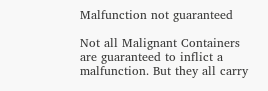Malfunction not guaranteed

Not all Malignant Containers are guaranteed to inflict a malfunction. But they all carry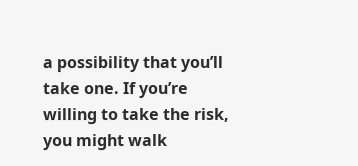a possibility that you’ll take one. If you’re willing to take the risk, you might walk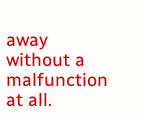away without a malfunction at all.